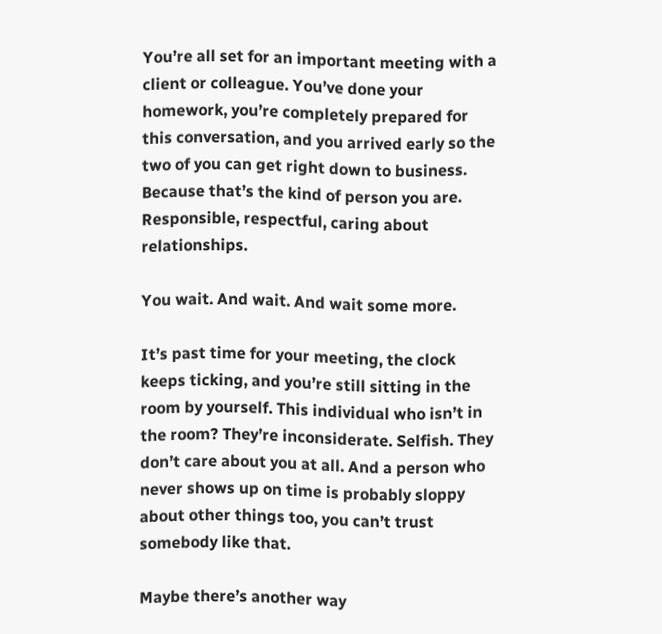You’re all set for an important meeting with a client or colleague. You’ve done your homework, you’re completely prepared for this conversation, and you arrived early so the two of you can get right down to business. Because that’s the kind of person you are. Responsible, respectful, caring about relationships.

You wait. And wait. And wait some more.

It’s past time for your meeting, the clock keeps ticking, and you’re still sitting in the room by yourself. This individual who isn’t in the room? They’re inconsiderate. Selfish. They don’t care about you at all. And a person who never shows up on time is probably sloppy about other things too, you can’t trust somebody like that.

Maybe there’s another way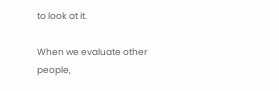to look at it.

When we evaluate other people,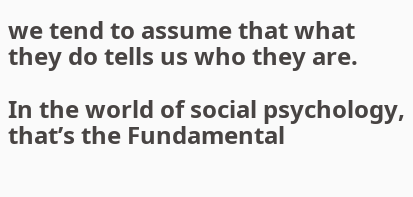we tend to assume that what they do tells us who they are.

In the world of social psychology, that’s the Fundamental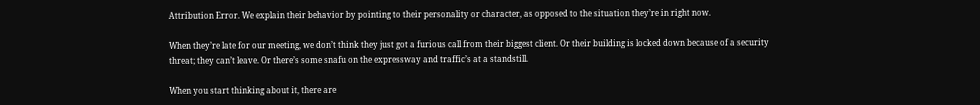Attribution Error. We explain their behavior by pointing to their personality or character, as opposed to the situation they’re in right now.

When they’re late for our meeting, we don’t think they just got a furious call from their biggest client. Or their building is locked down because of a security threat; they can’t leave. Or there’s some snafu on the expressway and traffic’s at a standstill.

When you start thinking about it, there are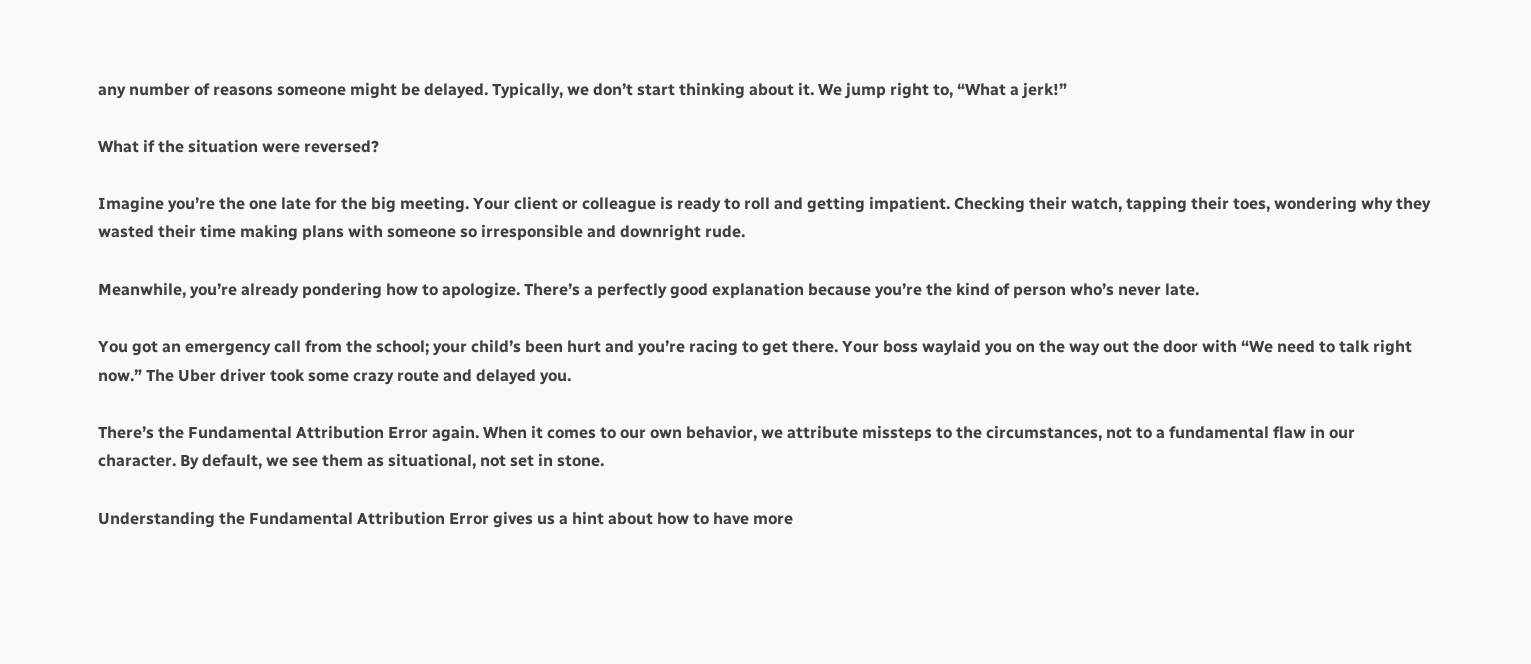any number of reasons someone might be delayed. Typically, we don’t start thinking about it. We jump right to, “What a jerk!”

What if the situation were reversed?

Imagine you’re the one late for the big meeting. Your client or colleague is ready to roll and getting impatient. Checking their watch, tapping their toes, wondering why they wasted their time making plans with someone so irresponsible and downright rude.

Meanwhile, you’re already pondering how to apologize. There’s a perfectly good explanation because you’re the kind of person who’s never late.

You got an emergency call from the school; your child’s been hurt and you’re racing to get there. Your boss waylaid you on the way out the door with “We need to talk right now.” The Uber driver took some crazy route and delayed you.

There’s the Fundamental Attribution Error again. When it comes to our own behavior, we attribute missteps to the circumstances, not to a fundamental flaw in our character. By default, we see them as situational, not set in stone.

Understanding the Fundamental Attribution Error gives us a hint about how to have more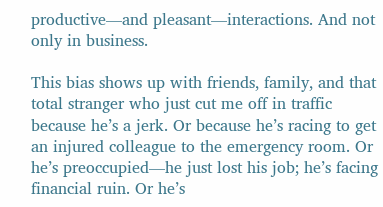productive—and pleasant—interactions. And not only in business.

This bias shows up with friends, family, and that total stranger who just cut me off in traffic because he’s a jerk. Or because he’s racing to get an injured colleague to the emergency room. Or he’s preoccupied—he just lost his job; he’s facing financial ruin. Or he’s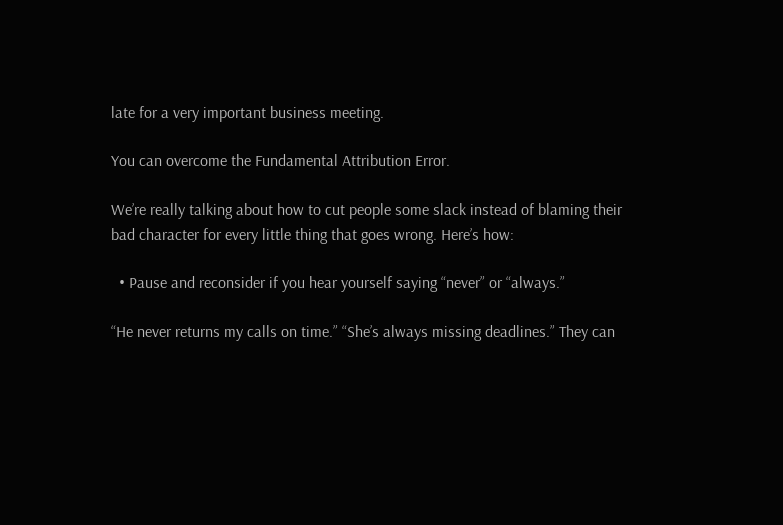late for a very important business meeting.

You can overcome the Fundamental Attribution Error.

We’re really talking about how to cut people some slack instead of blaming their bad character for every little thing that goes wrong. Here’s how:

  • Pause and reconsider if you hear yourself saying “never” or “always.”

“He never returns my calls on time.” “She’s always missing deadlines.” They can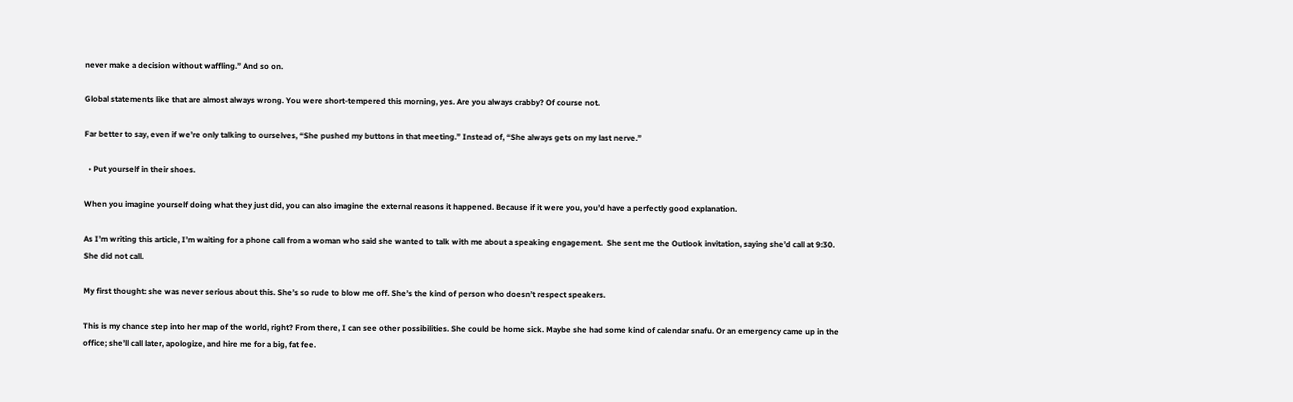never make a decision without waffling.” And so on.

Global statements like that are almost always wrong. You were short-tempered this morning, yes. Are you always crabby? Of course not.

Far better to say, even if we’re only talking to ourselves, “She pushed my buttons in that meeting.” Instead of, “She always gets on my last nerve.”

  • Put yourself in their shoes.

When you imagine yourself doing what they just did, you can also imagine the external reasons it happened. Because if it were you, you’d have a perfectly good explanation.

As I’m writing this article, I’m waiting for a phone call from a woman who said she wanted to talk with me about a speaking engagement.  She sent me the Outlook invitation, saying she’d call at 9:30. She did not call.

My first thought: she was never serious about this. She’s so rude to blow me off. She’s the kind of person who doesn’t respect speakers.

This is my chance step into her map of the world, right? From there, I can see other possibilities. She could be home sick. Maybe she had some kind of calendar snafu. Or an emergency came up in the office; she’ll call later, apologize, and hire me for a big, fat fee.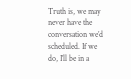Truth is, we may never have the conversation we’d scheduled. If we do, I’ll be in a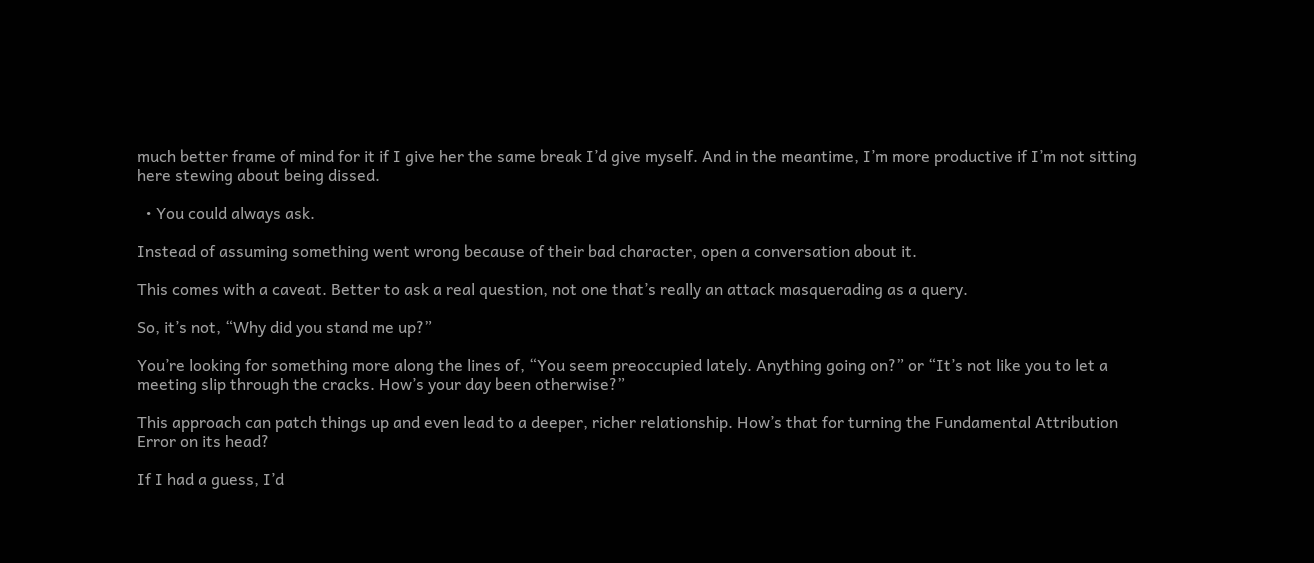much better frame of mind for it if I give her the same break I’d give myself. And in the meantime, I’m more productive if I’m not sitting here stewing about being dissed.

  • You could always ask.

Instead of assuming something went wrong because of their bad character, open a conversation about it.

This comes with a caveat. Better to ask a real question, not one that’s really an attack masquerading as a query.

So, it’s not, “Why did you stand me up?”

You’re looking for something more along the lines of, “You seem preoccupied lately. Anything going on?” or “It’s not like you to let a meeting slip through the cracks. How’s your day been otherwise?”

This approach can patch things up and even lead to a deeper, richer relationship. How’s that for turning the Fundamental Attribution Error on its head?

If I had a guess, I’d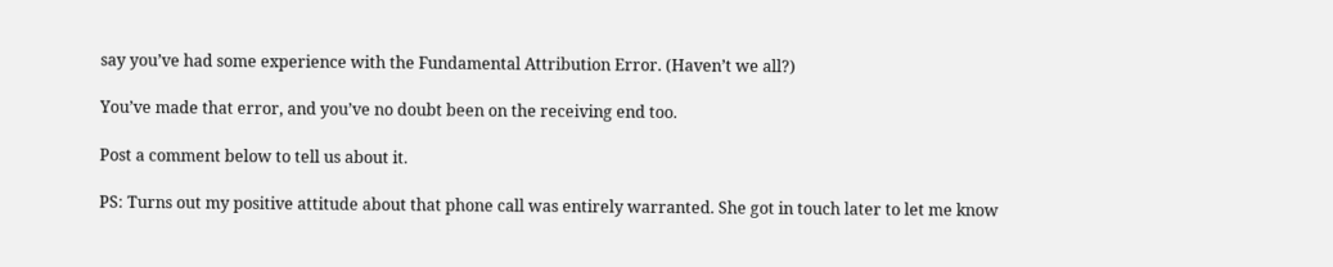say you’ve had some experience with the Fundamental Attribution Error. (Haven’t we all?)

You’ve made that error, and you’ve no doubt been on the receiving end too.

Post a comment below to tell us about it.

PS: Turns out my positive attitude about that phone call was entirely warranted. She got in touch later to let me know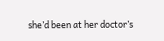she’d been at her doctor’s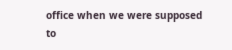office when we were supposed to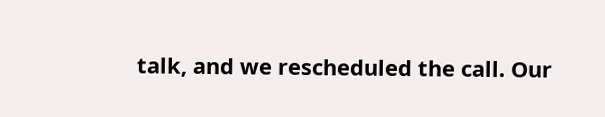talk, and we rescheduled the call. Our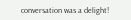conversation was a delight!